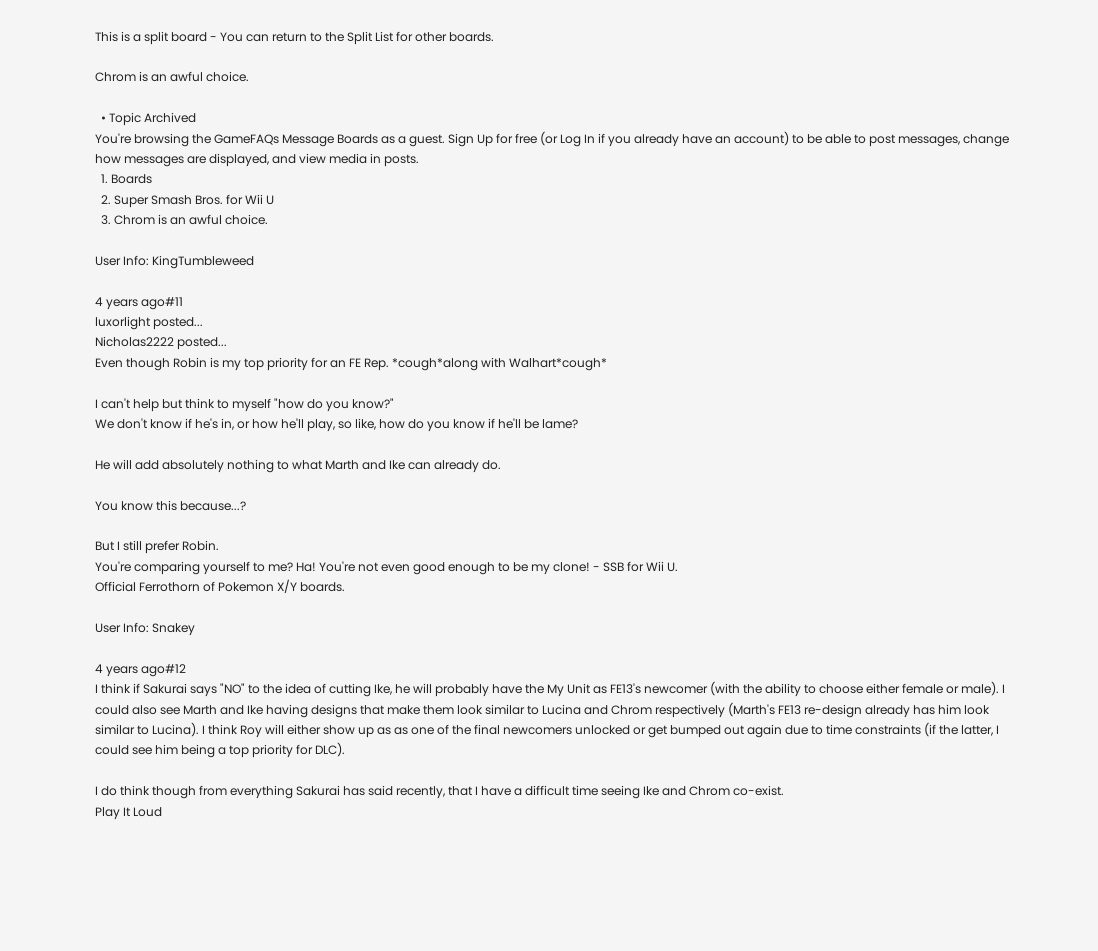This is a split board - You can return to the Split List for other boards.

Chrom is an awful choice.

  • Topic Archived
You're browsing the GameFAQs Message Boards as a guest. Sign Up for free (or Log In if you already have an account) to be able to post messages, change how messages are displayed, and view media in posts.
  1. Boards
  2. Super Smash Bros. for Wii U
  3. Chrom is an awful choice.

User Info: KingTumbleweed

4 years ago#11
luxorlight posted...
Nicholas2222 posted...
Even though Robin is my top priority for an FE Rep. *cough*along with Walhart*cough*

I can't help but think to myself "how do you know?"
We don't know if he's in, or how he'll play, so like, how do you know if he'll be lame?

He will add absolutely nothing to what Marth and Ike can already do.

You know this because...?

But I still prefer Robin.
You're comparing yourself to me? Ha! You're not even good enough to be my clone! - SSB for Wii U.
Official Ferrothorn of Pokemon X/Y boards.

User Info: Snakey

4 years ago#12
I think if Sakurai says "NO" to the idea of cutting Ike, he will probably have the My Unit as FE13's newcomer (with the ability to choose either female or male). I could also see Marth and Ike having designs that make them look similar to Lucina and Chrom respectively (Marth's FE13 re-design already has him look similar to Lucina). I think Roy will either show up as as one of the final newcomers unlocked or get bumped out again due to time constraints (if the latter, I could see him being a top priority for DLC).

I do think though from everything Sakurai has said recently, that I have a difficult time seeing Ike and Chrom co-exist.
Play It Loud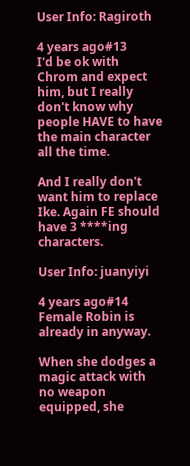User Info: Ragiroth

4 years ago#13
I'd be ok with Chrom and expect him, but I really don't know why people HAVE to have the main character all the time.

And I really don't want him to replace Ike. Again FE should have 3 ****ing characters.

User Info: juanyiyi

4 years ago#14
Female Robin is already in anyway.

When she dodges a magic attack with no weapon equipped, she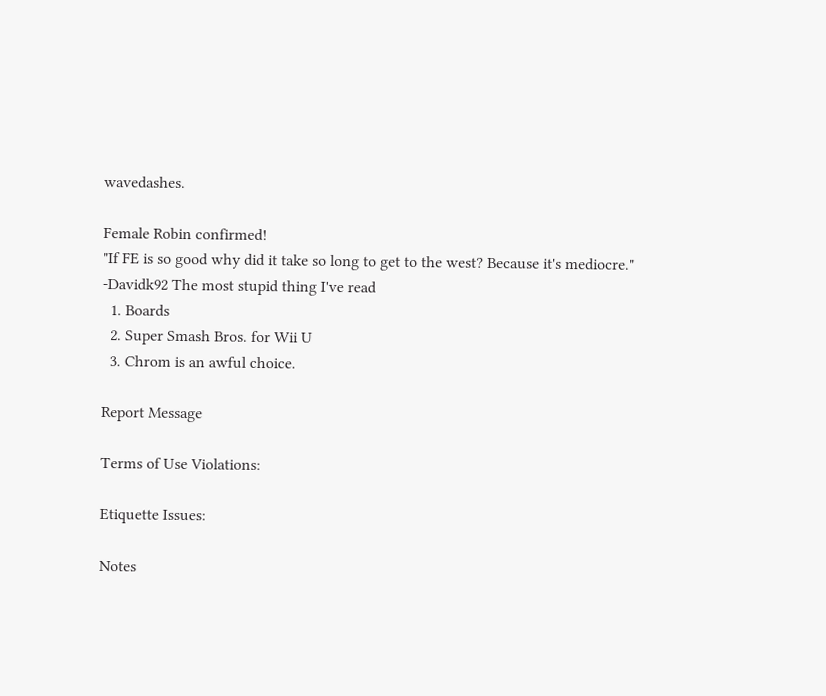wavedashes.

Female Robin confirmed!
"If FE is so good why did it take so long to get to the west? Because it's mediocre."
-Davidk92 The most stupid thing I've read
  1. Boards
  2. Super Smash Bros. for Wii U
  3. Chrom is an awful choice.

Report Message

Terms of Use Violations:

Etiquette Issues:

Notes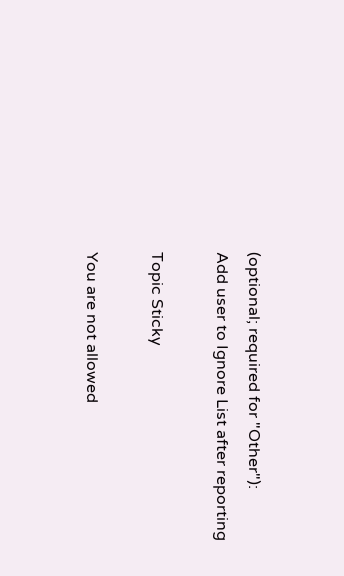(optional; required for "Other"):
Add user to Ignore List after reporting

Topic Sticky

You are not allowed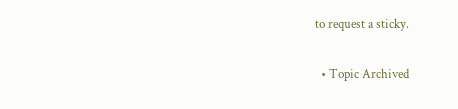to request a sticky.

  • Topic Archived